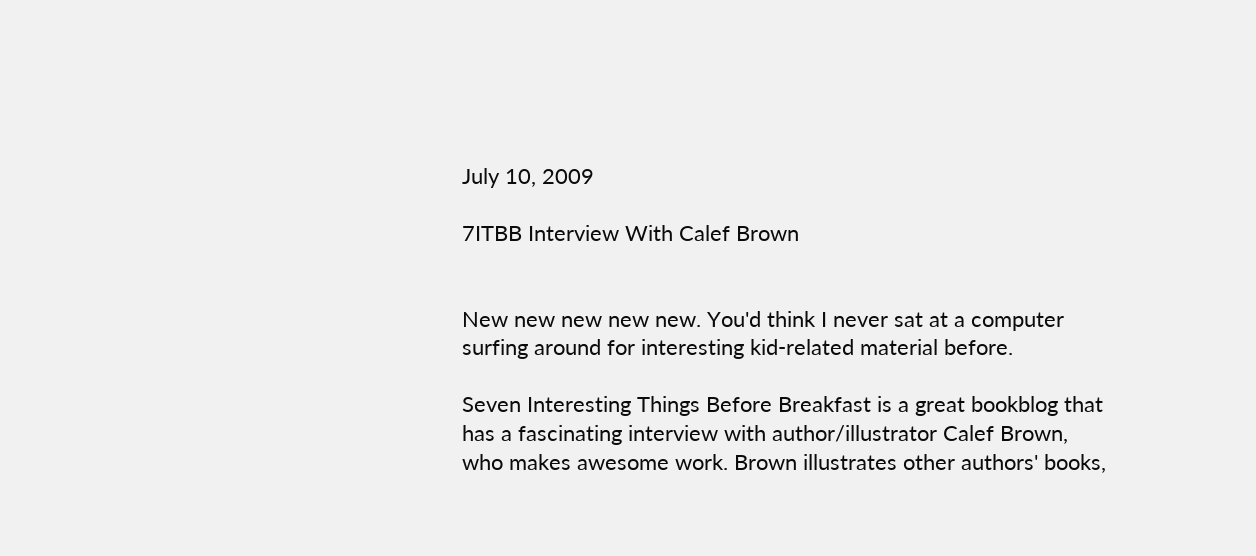July 10, 2009

7ITBB Interview With Calef Brown


New new new new new. You'd think I never sat at a computer surfing around for interesting kid-related material before.

Seven Interesting Things Before Breakfast is a great bookblog that has a fascinating interview with author/illustrator Calef Brown, who makes awesome work. Brown illustrates other authors' books,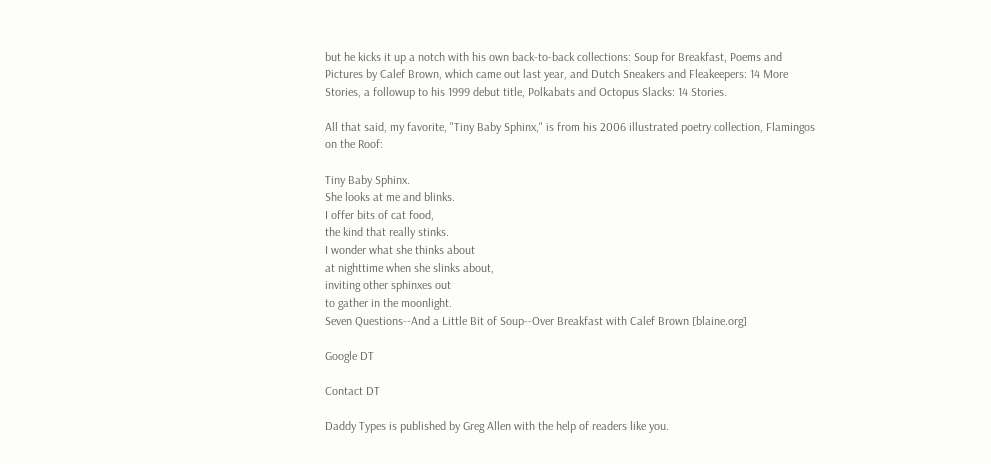but he kicks it up a notch with his own back-to-back collections: Soup for Breakfast, Poems and Pictures by Calef Brown, which came out last year, and Dutch Sneakers and Fleakeepers: 14 More Stories, a followup to his 1999 debut title, Polkabats and Octopus Slacks: 14 Stories.

All that said, my favorite, "Tiny Baby Sphinx," is from his 2006 illustrated poetry collection, Flamingos on the Roof:

Tiny Baby Sphinx.
She looks at me and blinks.
I offer bits of cat food,
the kind that really stinks.
I wonder what she thinks about
at nighttime when she slinks about,
inviting other sphinxes out
to gather in the moonlight.
Seven Questions--And a Little Bit of Soup--Over Breakfast with Calef Brown [blaine.org]

Google DT

Contact DT

Daddy Types is published by Greg Allen with the help of readers like you.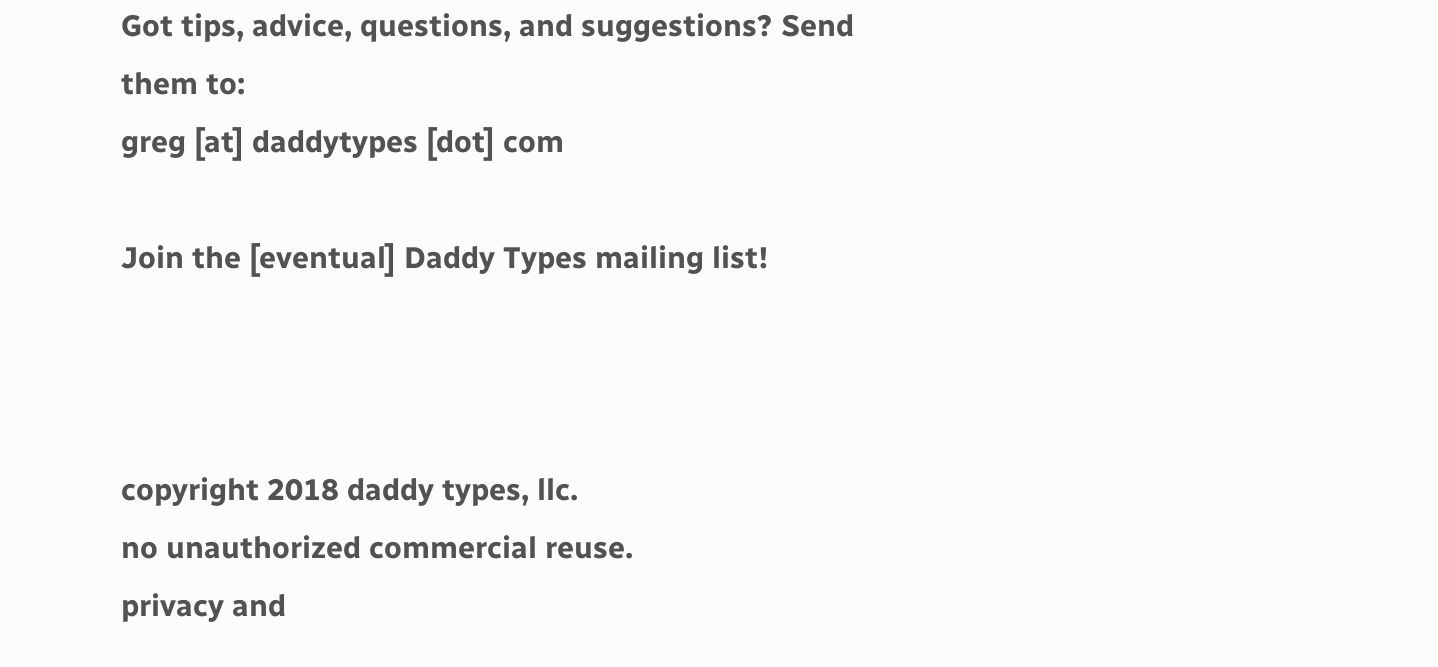Got tips, advice, questions, and suggestions? Send them to:
greg [at] daddytypes [dot] com

Join the [eventual] Daddy Types mailing list!



copyright 2018 daddy types, llc.
no unauthorized commercial reuse.
privacy and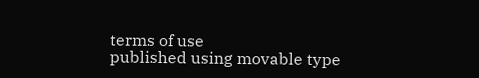terms of use
published using movable type